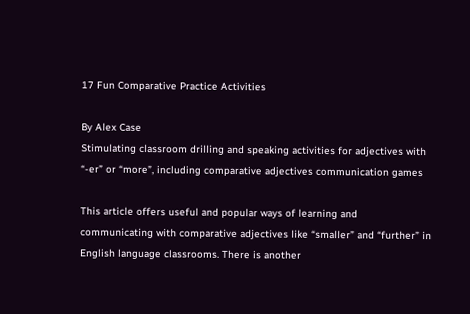17 Fun Comparative Practice Activities

By Alex Case
Stimulating classroom drilling and speaking activities for adjectives with “-er” or “more”, including comparative adjectives communication games

This article offers useful and popular ways of learning and communicating with comparative adjectives like “smaller” and “further” in English language classrooms. There is another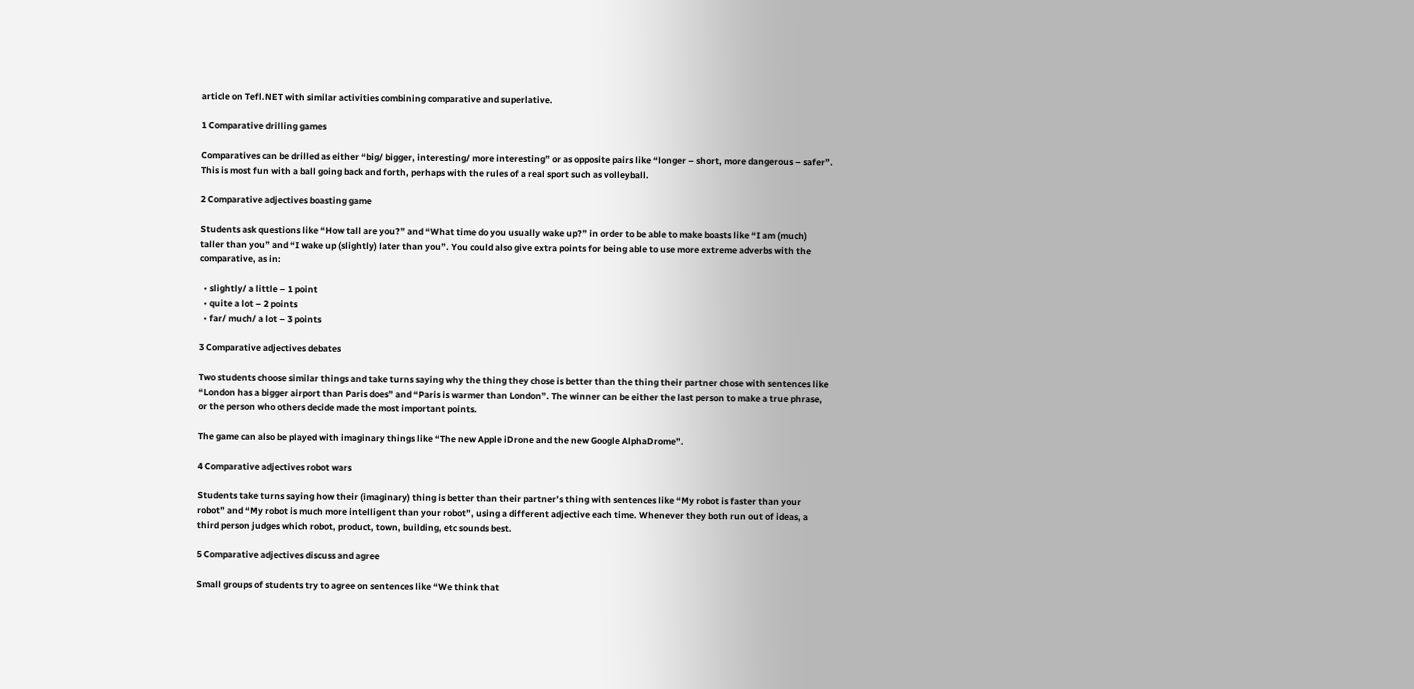article on Tefl.NET with similar activities combining comparative and superlative.

1 Comparative drilling games

Comparatives can be drilled as either “big/ bigger, interesting/ more interesting” or as opposite pairs like “longer – short, more dangerous – safer”. This is most fun with a ball going back and forth, perhaps with the rules of a real sport such as volleyball.

2 Comparative adjectives boasting game

Students ask questions like “How tall are you?” and “What time do you usually wake up?” in order to be able to make boasts like “I am (much) taller than you” and “I wake up (slightly) later than you”. You could also give extra points for being able to use more extreme adverbs with the comparative, as in:

  • slightly/ a little – 1 point
  • quite a lot – 2 points
  • far/ much/ a lot – 3 points

3 Comparative adjectives debates

Two students choose similar things and take turns saying why the thing they chose is better than the thing their partner chose with sentences like “London has a bigger airport than Paris does” and “Paris is warmer than London”. The winner can be either the last person to make a true phrase, or the person who others decide made the most important points.

The game can also be played with imaginary things like “The new Apple iDrone and the new Google AlphaDrome”.

4 Comparative adjectives robot wars

Students take turns saying how their (imaginary) thing is better than their partner’s thing with sentences like “My robot is faster than your robot” and “My robot is much more intelligent than your robot”, using a different adjective each time. Whenever they both run out of ideas, a third person judges which robot, product, town, building, etc sounds best.

5 Comparative adjectives discuss and agree

Small groups of students try to agree on sentences like “We think that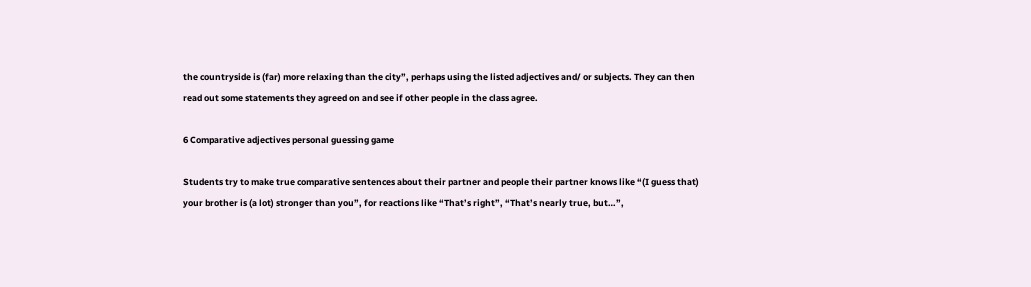the countryside is (far) more relaxing than the city”, perhaps using the listed adjectives and/ or subjects. They can then read out some statements they agreed on and see if other people in the class agree.

6 Comparative adjectives personal guessing game

Students try to make true comparative sentences about their partner and people their partner knows like “(I guess that) your brother is (a lot) stronger than you”, for reactions like “That’s right”, “That’s nearly true, but…”,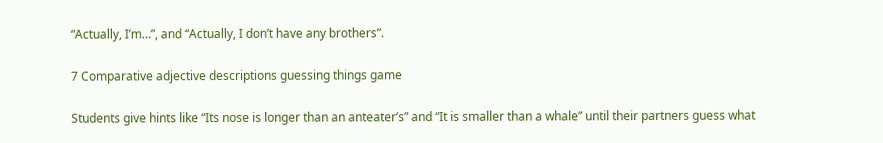“Actually, I’m…”, and “Actually, I don’t have any brothers”.

7 Comparative adjective descriptions guessing things game

Students give hints like “Its nose is longer than an anteater’s” and “It is smaller than a whale” until their partners guess what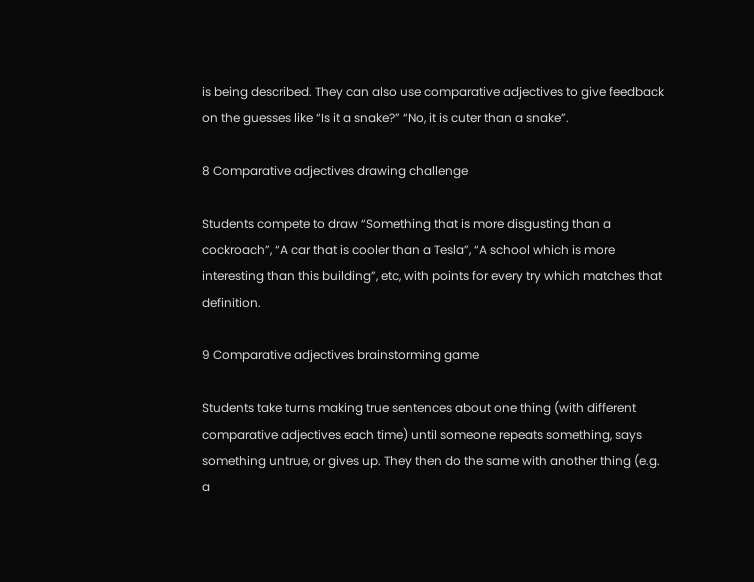is being described. They can also use comparative adjectives to give feedback on the guesses like “Is it a snake?” “No, it is cuter than a snake”.

8 Comparative adjectives drawing challenge

Students compete to draw “Something that is more disgusting than a cockroach”, “A car that is cooler than a Tesla”, “A school which is more interesting than this building”, etc, with points for every try which matches that definition.

9 Comparative adjectives brainstorming game

Students take turns making true sentences about one thing (with different comparative adjectives each time) until someone repeats something, says something untrue, or gives up. They then do the same with another thing (e.g. a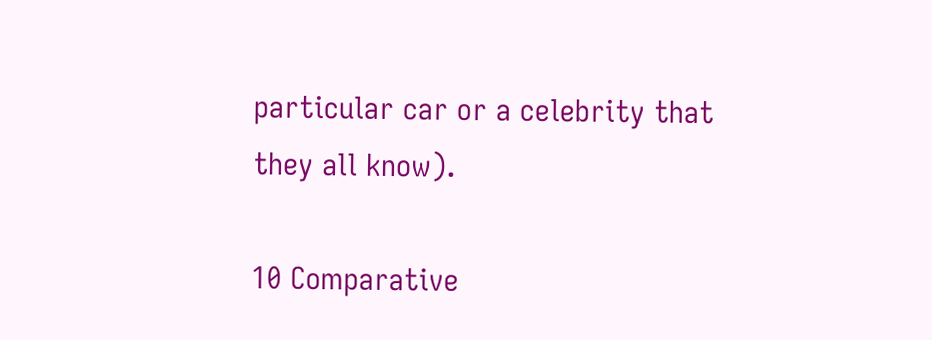particular car or a celebrity that they all know).

10 Comparative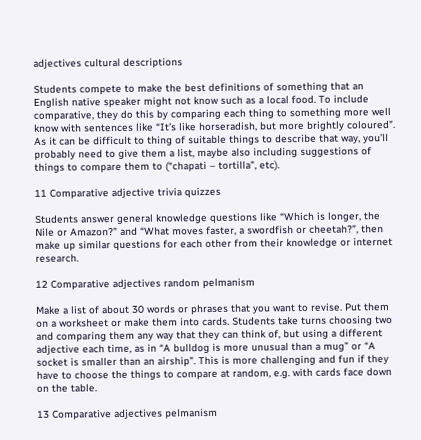adjectives cultural descriptions

Students compete to make the best definitions of something that an English native speaker might not know such as a local food. To include comparative, they do this by comparing each thing to something more well know with sentences like “It’s like horseradish, but more brightly coloured”. As it can be difficult to thing of suitable things to describe that way, you’ll probably need to give them a list, maybe also including suggestions of things to compare them to (“chapati – tortilla”, etc).

11 Comparative adjective trivia quizzes

Students answer general knowledge questions like “Which is longer, the Nile or Amazon?” and “What moves faster, a swordfish or cheetah?”, then make up similar questions for each other from their knowledge or internet research.

12 Comparative adjectives random pelmanism

Make a list of about 30 words or phrases that you want to revise. Put them on a worksheet or make them into cards. Students take turns choosing two and comparing them any way that they can think of, but using a different adjective each time, as in “A bulldog is more unusual than a mug” or “A socket is smaller than an airship”. This is more challenging and fun if they have to choose the things to compare at random, e.g. with cards face down on the table.

13 Comparative adjectives pelmanism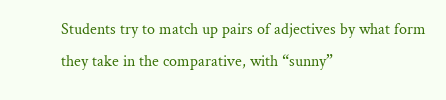Students try to match up pairs of adjectives by what form they take in the comparative, with “sunny”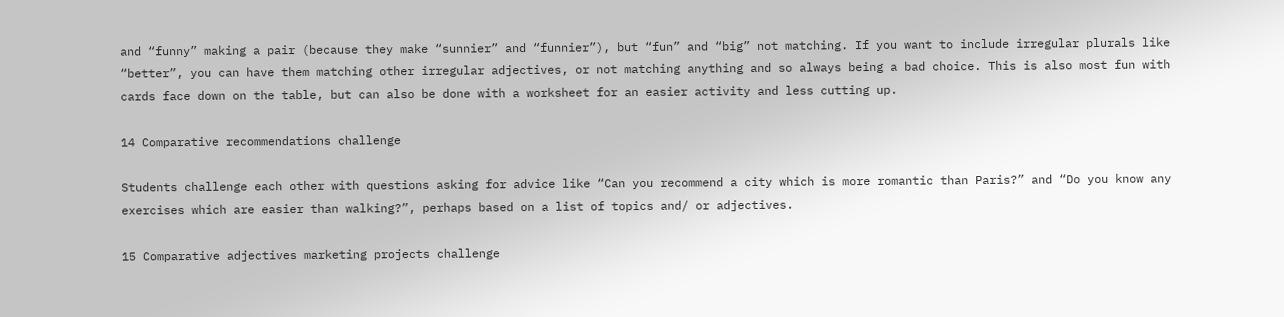and “funny” making a pair (because they make “sunnier” and “funnier”), but “fun” and “big” not matching. If you want to include irregular plurals like “better”, you can have them matching other irregular adjectives, or not matching anything and so always being a bad choice. This is also most fun with cards face down on the table, but can also be done with a worksheet for an easier activity and less cutting up.

14 Comparative recommendations challenge

Students challenge each other with questions asking for advice like “Can you recommend a city which is more romantic than Paris?” and “Do you know any exercises which are easier than walking?”, perhaps based on a list of topics and/ or adjectives.

15 Comparative adjectives marketing projects challenge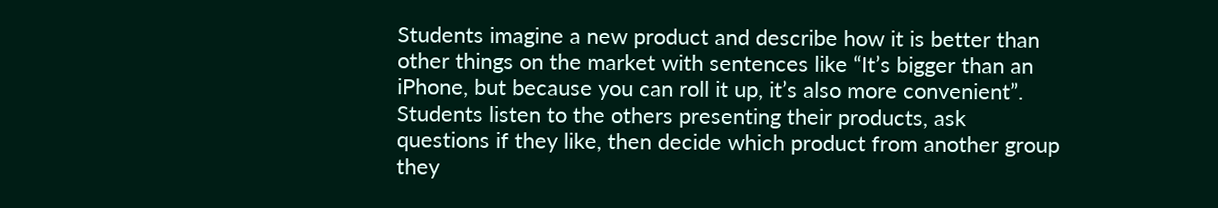Students imagine a new product and describe how it is better than other things on the market with sentences like “It’s bigger than an iPhone, but because you can roll it up, it’s also more convenient”. Students listen to the others presenting their products, ask questions if they like, then decide which product from another group they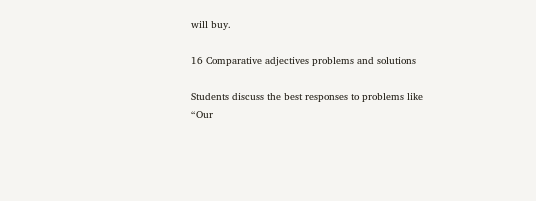will buy.

16 Comparative adjectives problems and solutions

Students discuss the best responses to problems like “Our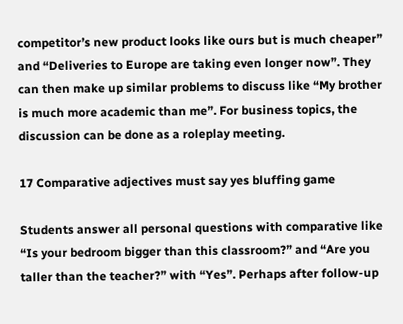competitor’s new product looks like ours but is much cheaper” and “Deliveries to Europe are taking even longer now”. They can then make up similar problems to discuss like “My brother is much more academic than me”. For business topics, the discussion can be done as a roleplay meeting.

17 Comparative adjectives must say yes bluffing game

Students answer all personal questions with comparative like “Is your bedroom bigger than this classroom?” and “Are you taller than the teacher?” with “Yes”. Perhaps after follow-up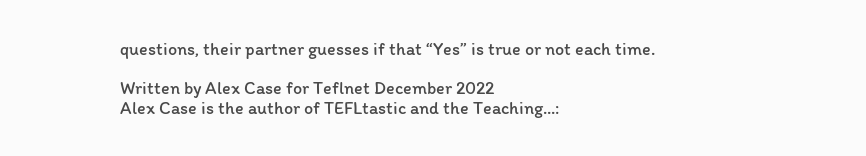questions, their partner guesses if that “Yes” is true or not each time.

Written by Alex Case for Teflnet December 2022
Alex Case is the author of TEFLtastic and the Teaching...: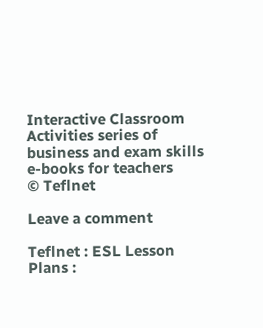Interactive Classroom Activities series of business and exam skills e-books for teachers
© Teflnet

Leave a comment

Teflnet : ESL Lesson Plans :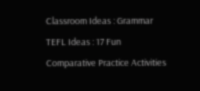Classroom Ideas : Grammar TEFL Ideas : 17 Fun Comparative Practice Activities